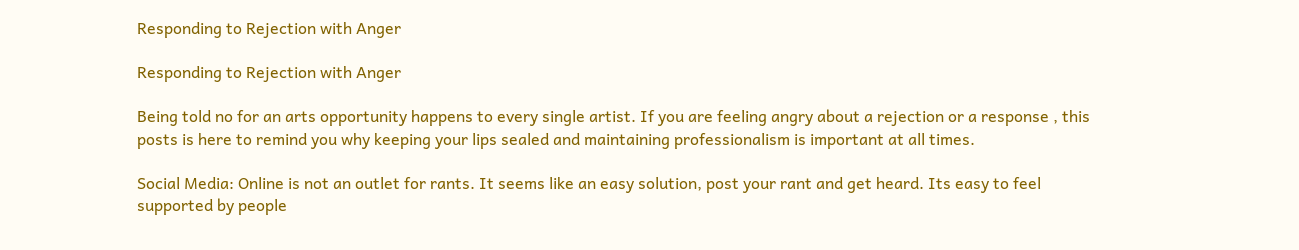Responding to Rejection with Anger

Responding to Rejection with Anger

Being told no for an arts opportunity happens to every single artist. If you are feeling angry about a rejection or a response , this posts is here to remind you why keeping your lips sealed and maintaining professionalism is important at all times.

Social Media: Online is not an outlet for rants. It seems like an easy solution, post your rant and get heard. Its easy to feel supported by people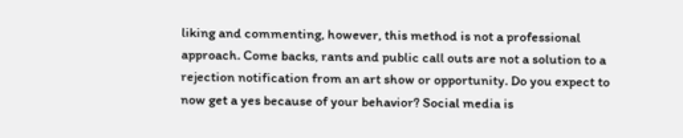liking and commenting, however, this method is not a professional approach. Come backs, rants and public call outs are not a solution to a rejection notification from an art show or opportunity. Do you expect to now get a yes because of your behavior? Social media is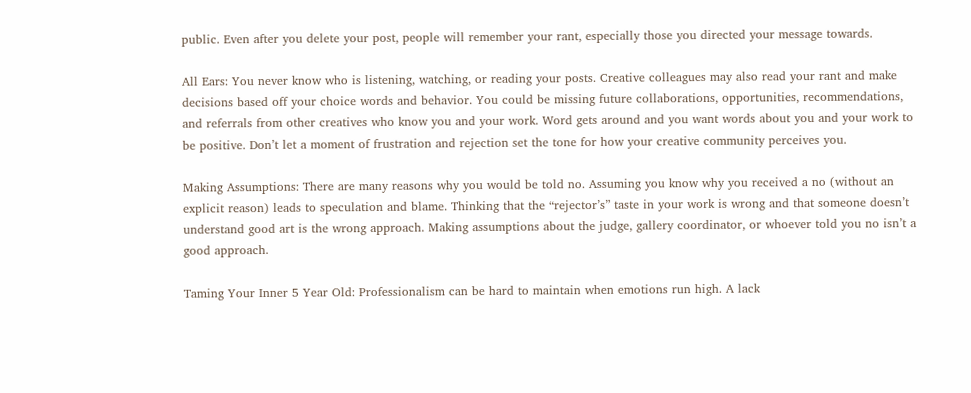public. Even after you delete your post, people will remember your rant, especially those you directed your message towards.

All Ears: You never know who is listening, watching, or reading your posts. Creative colleagues may also read your rant and make decisions based off your choice words and behavior. You could be missing future collaborations, opportunities, recommendations, and referrals from other creatives who know you and your work. Word gets around and you want words about you and your work to be positive. Don’t let a moment of frustration and rejection set the tone for how your creative community perceives you.

Making Assumptions: There are many reasons why you would be told no. Assuming you know why you received a no (without an explicit reason) leads to speculation and blame. Thinking that the “rejector’s” taste in your work is wrong and that someone doesn’t understand good art is the wrong approach. Making assumptions about the judge, gallery coordinator, or whoever told you no isn’t a good approach.

Taming Your Inner 5 Year Old: Professionalism can be hard to maintain when emotions run high. A lack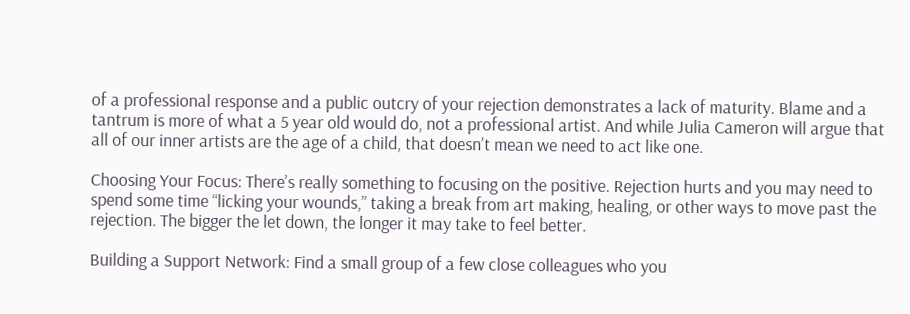of a professional response and a public outcry of your rejection demonstrates a lack of maturity. Blame and a tantrum is more of what a 5 year old would do, not a professional artist. And while Julia Cameron will argue that all of our inner artists are the age of a child, that doesn’t mean we need to act like one.

Choosing Your Focus: There’s really something to focusing on the positive. Rejection hurts and you may need to spend some time “licking your wounds,” taking a break from art making, healing, or other ways to move past the rejection. The bigger the let down, the longer it may take to feel better.

Building a Support Network: Find a small group of a few close colleagues who you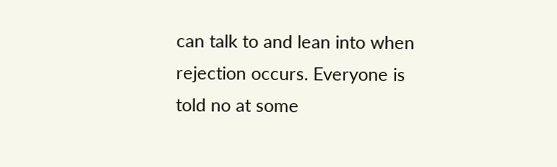can talk to and lean into when rejection occurs. Everyone is told no at some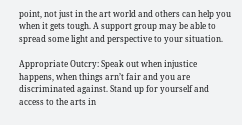point, not just in the art world and others can help you when it gets tough. A support group may be able to spread some light and perspective to your situation.

Appropriate Outcry: Speak out when injustice happens, when things arn’t fair and you are discriminated against. Stand up for yourself and access to the arts in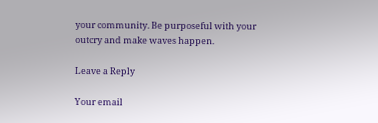your community. Be purposeful with your outcry and make waves happen.

Leave a Reply

Your email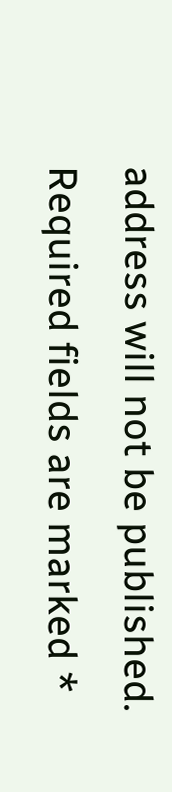address will not be published. Required fields are marked *